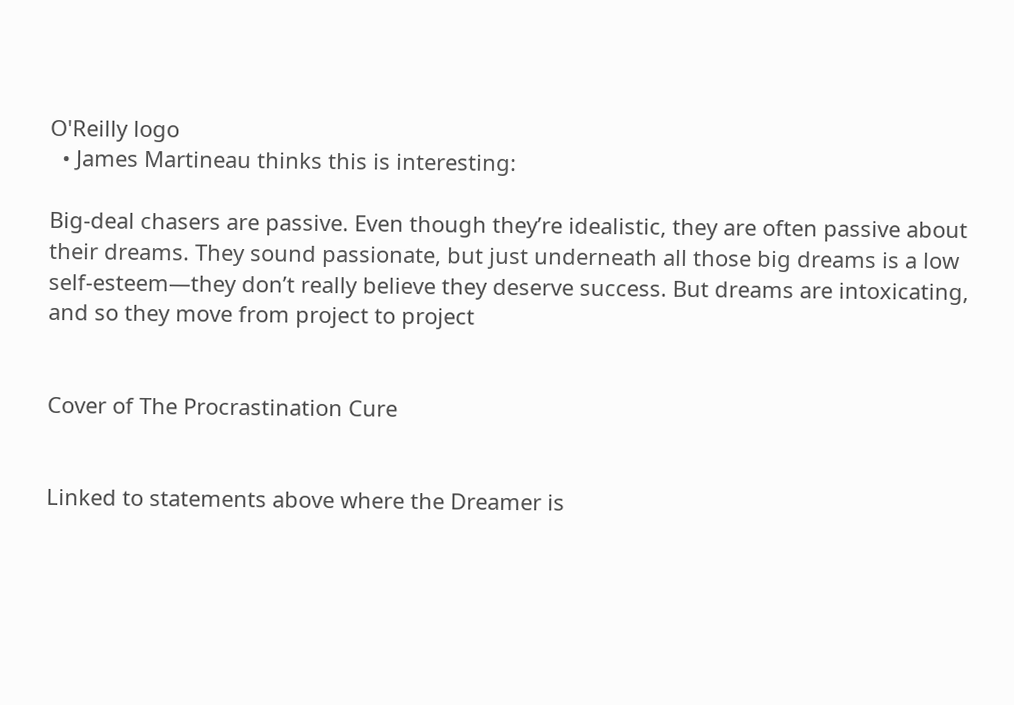O'Reilly logo
  • James Martineau thinks this is interesting:

Big-deal chasers are passive. Even though they’re idealistic, they are often passive about their dreams. They sound passionate, but just underneath all those big dreams is a low self-esteem—they don’t really believe they deserve success. But dreams are intoxicating, and so they move from project to project


Cover of The Procrastination Cure


Linked to statements above where the Dreamer is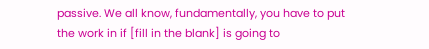passive. We all know, fundamentally, you have to put the work in if [fill in the blank] is going to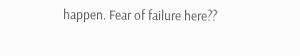happen. Fear of failure here??